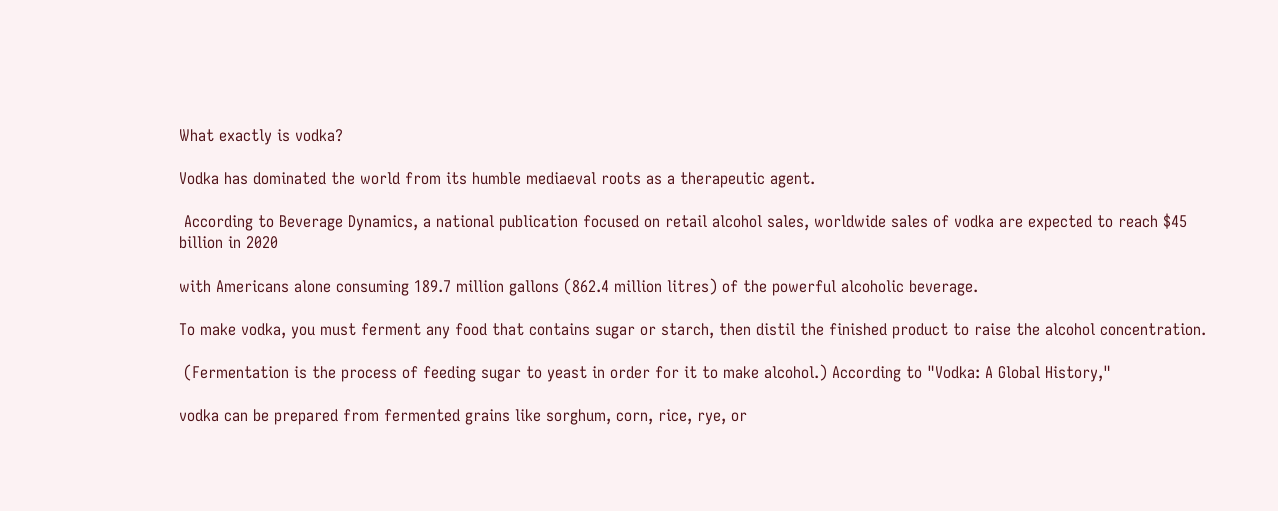What exactly is vodka?

Vodka has dominated the world from its humble mediaeval roots as a therapeutic agent.

 According to Beverage Dynamics, a national publication focused on retail alcohol sales, worldwide sales of vodka are expected to reach $45 billion in 2020

with Americans alone consuming 189.7 million gallons (862.4 million litres) of the powerful alcoholic beverage.

To make vodka, you must ferment any food that contains sugar or starch, then distil the finished product to raise the alcohol concentration.

 (Fermentation is the process of feeding sugar to yeast in order for it to make alcohol.) According to "Vodka: A Global History,"

vodka can be prepared from fermented grains like sorghum, corn, rice, rye, or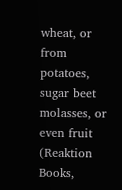wheat, or from potatoes, sugar beet molasses, or even fruit (Reaktion Books,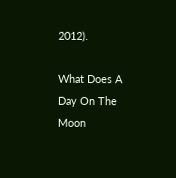2012).

What Does A Day On The Moon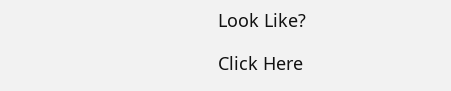Look Like?

Click Here